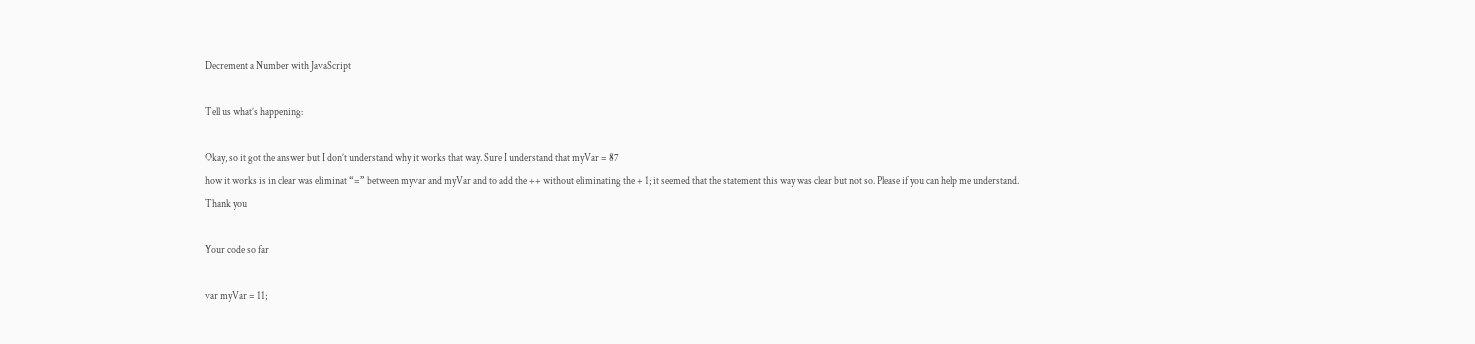Decrement a Number with JavaScript

Tell us what’s happening:

Okay, so it got the answer but I don’t understand why it works that way. Sure I understand that myVar = 87
how it works is in clear was eliminat “=” between myvar and myVar and to add the ++ without eliminating the + 1; it seemed that the statement this way was clear but not so. Please if you can help me understand.
Thank you

Your code so far

var myVar = 11;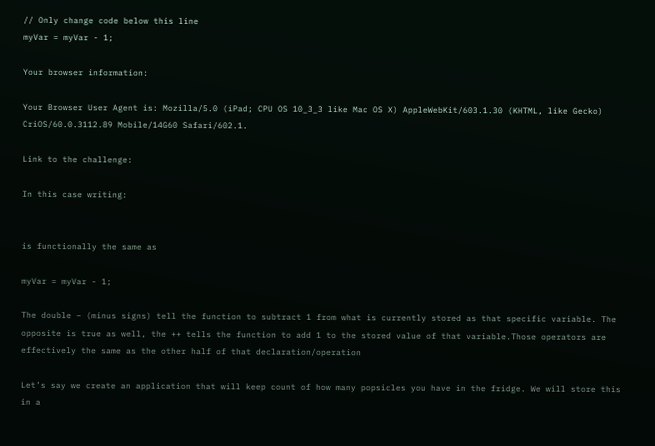// Only change code below this line
myVar = myVar - 1;

Your browser information:

Your Browser User Agent is: Mozilla/5.0 (iPad; CPU OS 10_3_3 like Mac OS X) AppleWebKit/603.1.30 (KHTML, like Gecko) CriOS/60.0.3112.89 Mobile/14G60 Safari/602.1.

Link to the challenge:

In this case writing:


is functionally the same as

myVar = myVar - 1;

The double – (minus signs) tell the function to subtract 1 from what is currently stored as that specific variable. The opposite is true as well, the ++ tells the function to add 1 to the stored value of that variable.Those operators are effectively the same as the other half of that declaration/operation

Let’s say we create an application that will keep count of how many popsicles you have in the fridge. We will store this in a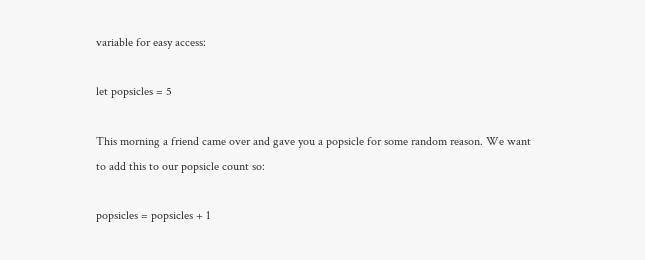variable for easy access:

let popsicles = 5

This morning a friend came over and gave you a popsicle for some random reason. We want to add this to our popsicle count so:

popsicles = popsicles + 1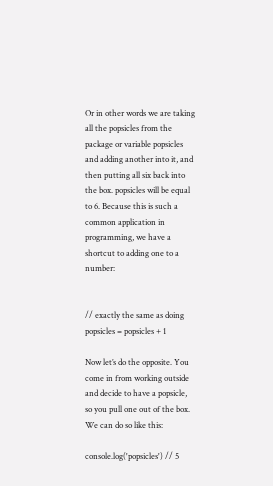Or in other words we are taking all the popsicles from the package or variable popsicles and adding another into it, and then putting all six back into the box. popsicles will be equal to 6. Because this is such a common application in programming, we have a shortcut to adding one to a number:


// exactly the same as doing
popsicles = popsicles + 1

Now let’s do the opposite. You come in from working outside and decide to have a popsicle, so you pull one out of the box. We can do so like this:

console.log('popsicles') // 5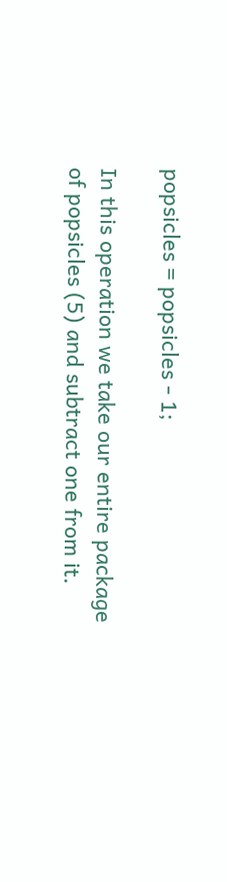popsicles = popsicles - 1;

In this operation we take our entire package of popsicles (5) and subtract one from it.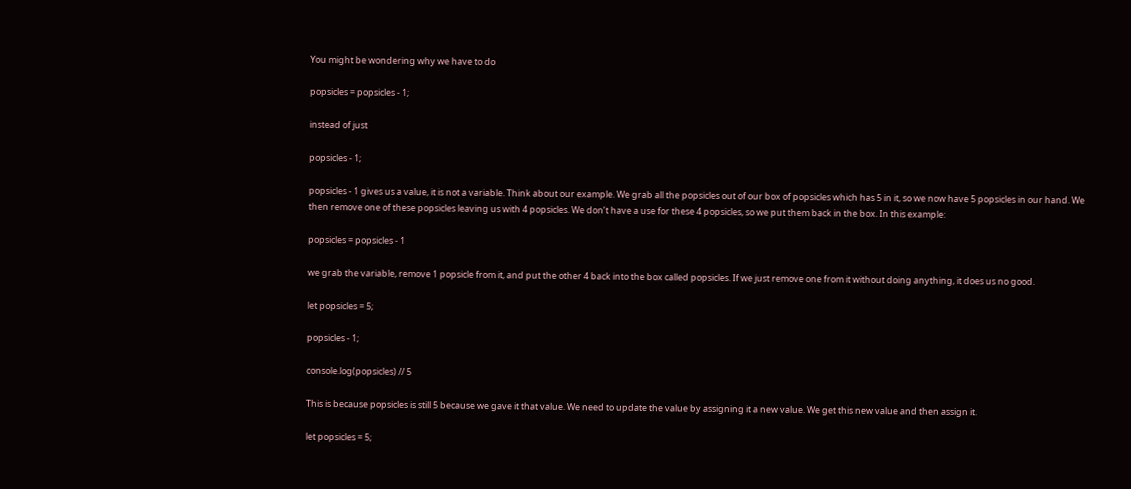You might be wondering why we have to do

popsicles = popsicles - 1;

instead of just

popsicles - 1;

popsicles - 1 gives us a value, it is not a variable. Think about our example. We grab all the popsicles out of our box of popsicles which has 5 in it, so we now have 5 popsicles in our hand. We then remove one of these popsicles leaving us with 4 popsicles. We don’t have a use for these 4 popsicles, so we put them back in the box. In this example:

popsicles = popsicles - 1

we grab the variable, remove 1 popsicle from it, and put the other 4 back into the box called popsicles. If we just remove one from it without doing anything, it does us no good.

let popsicles = 5;

popsicles - 1;

console.log(popsicles) // 5

This is because popsicles is still 5 because we gave it that value. We need to update the value by assigning it a new value. We get this new value and then assign it.

let popsicles = 5;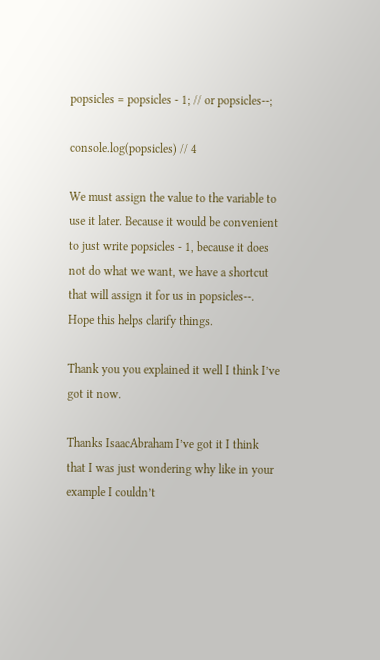popsicles = popsicles - 1; // or popsicles--;

console.log(popsicles) // 4

We must assign the value to the variable to use it later. Because it would be convenient to just write popsicles - 1, because it does not do what we want, we have a shortcut that will assign it for us in popsicles--. Hope this helps clarify things.

Thank you you explained it well I think I’ve got it now.

Thanks IsaacAbraham I’ve got it I think that I was just wondering why like in your example I couldn’t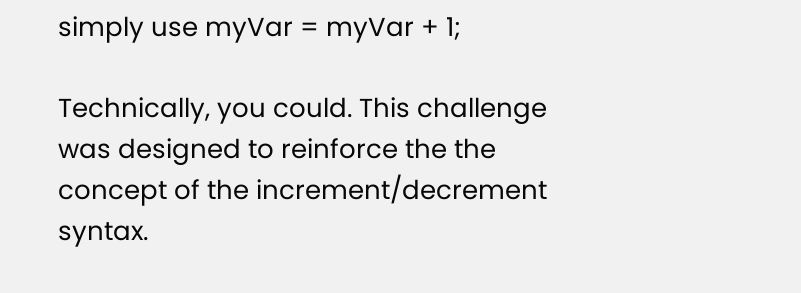simply use myVar = myVar + 1;

Technically, you could. This challenge was designed to reinforce the the concept of the increment/decrement syntax.